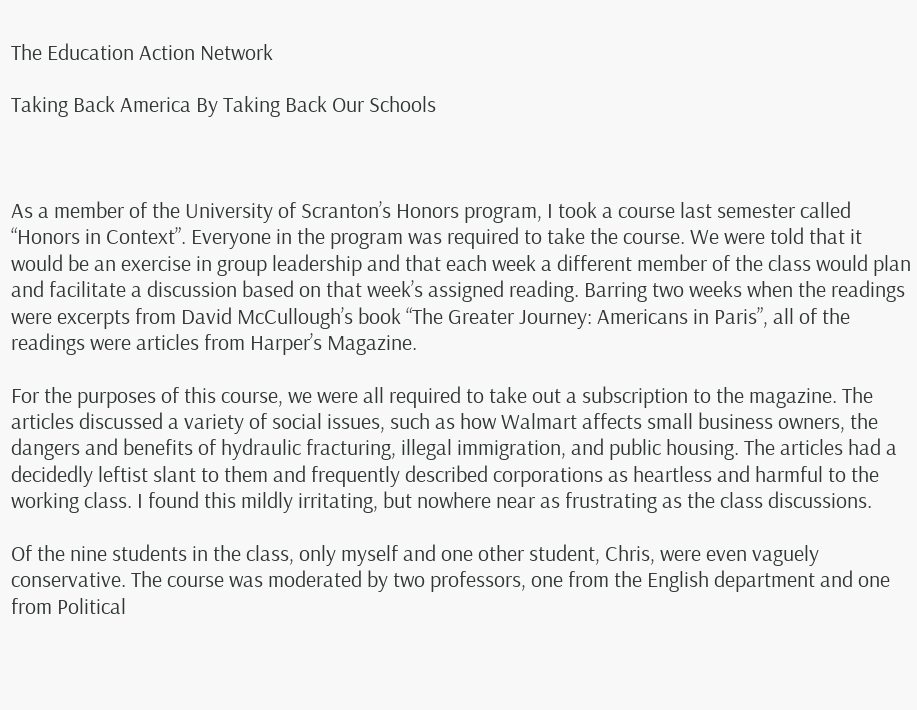The Education Action Network

Taking Back America By Taking Back Our Schools



As a member of the University of Scranton’s Honors program, I took a course last semester called “Honors in Context”. Everyone in the program was required to take the course. We were told that it would be an exercise in group leadership and that each week a different member of the class would plan and facilitate a discussion based on that week’s assigned reading. Barring two weeks when the readings were excerpts from David McCullough’s book “The Greater Journey: Americans in Paris”, all of the readings were articles from Harper’s Magazine.

For the purposes of this course, we were all required to take out a subscription to the magazine. The articles discussed a variety of social issues, such as how Walmart affects small business owners, the dangers and benefits of hydraulic fracturing, illegal immigration, and public housing. The articles had a decidedly leftist slant to them and frequently described corporations as heartless and harmful to the working class. I found this mildly irritating, but nowhere near as frustrating as the class discussions.

Of the nine students in the class, only myself and one other student, Chris, were even vaguely conservative. The course was moderated by two professors, one from the English department and one from Political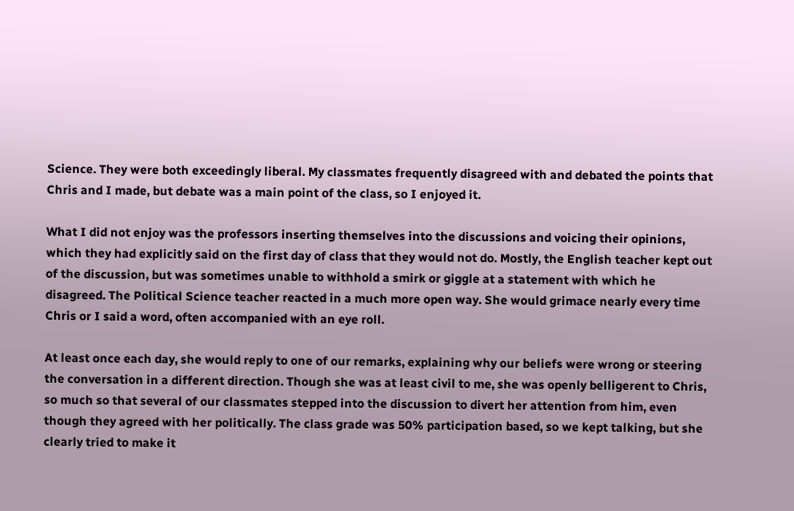Science. They were both exceedingly liberal. My classmates frequently disagreed with and debated the points that Chris and I made, but debate was a main point of the class, so I enjoyed it.

What I did not enjoy was the professors inserting themselves into the discussions and voicing their opinions, which they had explicitly said on the first day of class that they would not do. Mostly, the English teacher kept out of the discussion, but was sometimes unable to withhold a smirk or giggle at a statement with which he disagreed. The Political Science teacher reacted in a much more open way. She would grimace nearly every time Chris or I said a word, often accompanied with an eye roll.

At least once each day, she would reply to one of our remarks, explaining why our beliefs were wrong or steering the conversation in a different direction. Though she was at least civil to me, she was openly belligerent to Chris, so much so that several of our classmates stepped into the discussion to divert her attention from him, even though they agreed with her politically. The class grade was 50% participation based, so we kept talking, but she clearly tried to make it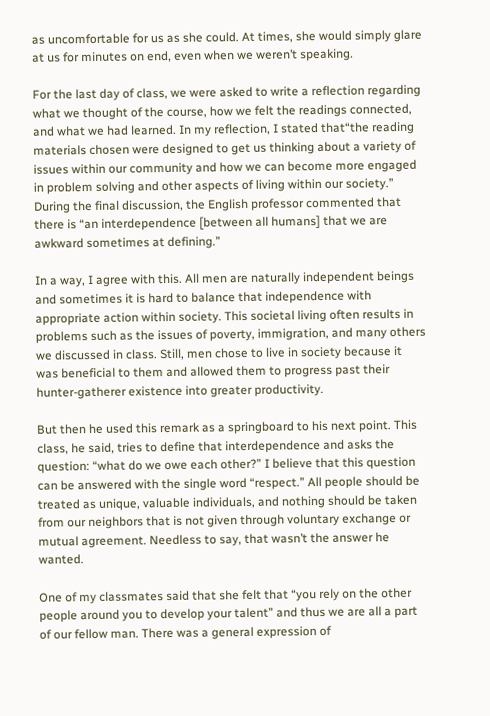as uncomfortable for us as she could. At times, she would simply glare at us for minutes on end, even when we weren’t speaking.

For the last day of class, we were asked to write a reflection regarding what we thought of the course, how we felt the readings connected, and what we had learned. In my reflection, I stated that“the reading materials chosen were designed to get us thinking about a variety of issues within our community and how we can become more engaged in problem solving and other aspects of living within our society.” During the final discussion, the English professor commented that there is “an interdependence [between all humans] that we are awkward sometimes at defining.”

In a way, I agree with this. All men are naturally independent beings and sometimes it is hard to balance that independence with appropriate action within society. This societal living often results in problems such as the issues of poverty, immigration, and many others we discussed in class. Still, men chose to live in society because it was beneficial to them and allowed them to progress past their hunter-gatherer existence into greater productivity.

But then he used this remark as a springboard to his next point. This class, he said, tries to define that interdependence and asks the question: “what do we owe each other?” I believe that this question can be answered with the single word “respect.” All people should be treated as unique, valuable individuals, and nothing should be taken from our neighbors that is not given through voluntary exchange or mutual agreement. Needless to say, that wasn’t the answer he wanted.

One of my classmates said that she felt that “you rely on the other people around you to develop your talent” and thus we are all a part of our fellow man. There was a general expression of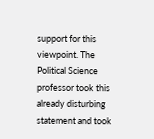support for this viewpoint. The Political Science professor took this already disturbing statement and took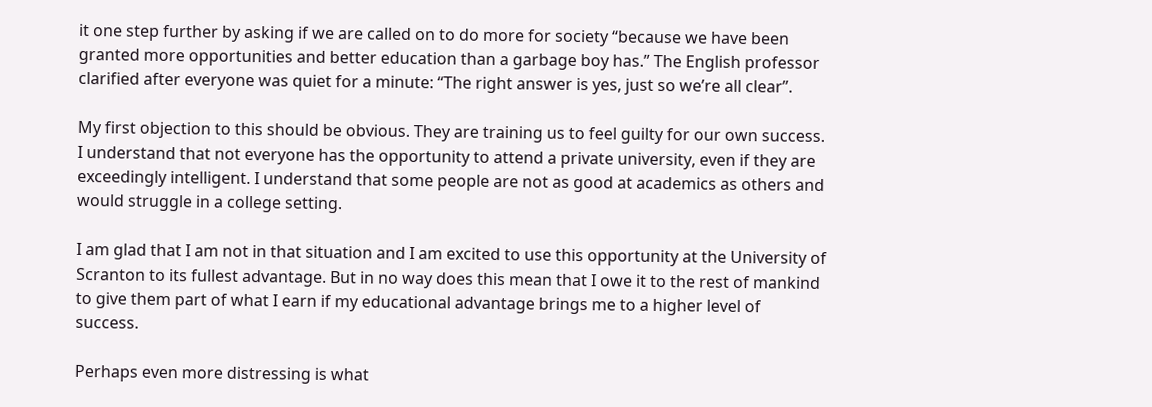it one step further by asking if we are called on to do more for society “because we have been granted more opportunities and better education than a garbage boy has.” The English professor clarified after everyone was quiet for a minute: “The right answer is yes, just so we’re all clear”.

My first objection to this should be obvious. They are training us to feel guilty for our own success. I understand that not everyone has the opportunity to attend a private university, even if they are exceedingly intelligent. I understand that some people are not as good at academics as others and would struggle in a college setting.

I am glad that I am not in that situation and I am excited to use this opportunity at the University of Scranton to its fullest advantage. But in no way does this mean that I owe it to the rest of mankind to give them part of what I earn if my educational advantage brings me to a higher level of success.

Perhaps even more distressing is what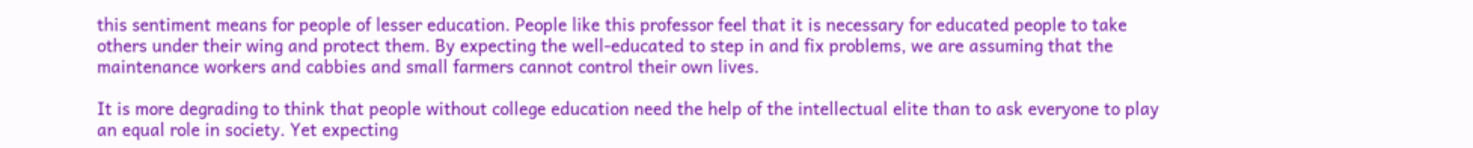this sentiment means for people of lesser education. People like this professor feel that it is necessary for educated people to take others under their wing and protect them. By expecting the well-educated to step in and fix problems, we are assuming that the maintenance workers and cabbies and small farmers cannot control their own lives.

It is more degrading to think that people without college education need the help of the intellectual elite than to ask everyone to play an equal role in society. Yet expecting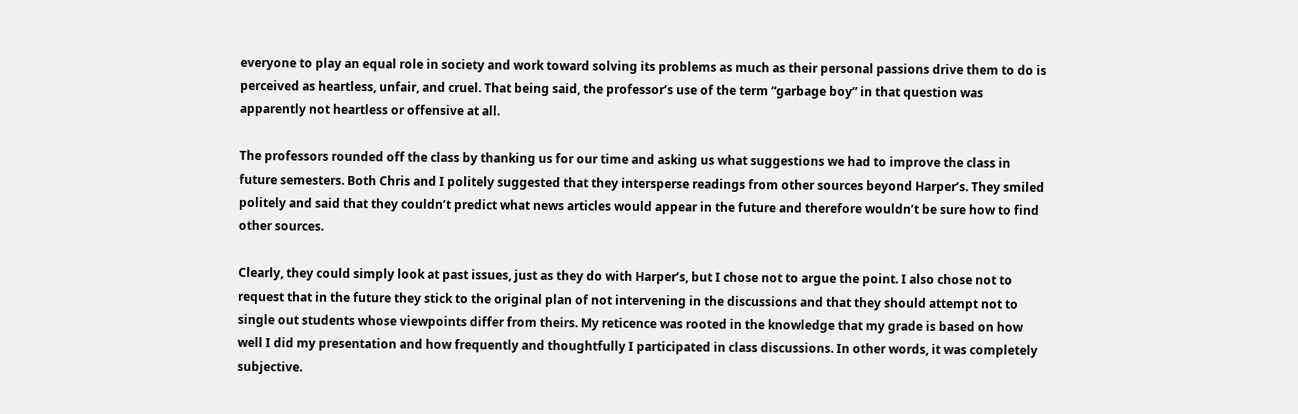everyone to play an equal role in society and work toward solving its problems as much as their personal passions drive them to do is perceived as heartless, unfair, and cruel. That being said, the professor’s use of the term “garbage boy” in that question was apparently not heartless or offensive at all.

The professors rounded off the class by thanking us for our time and asking us what suggestions we had to improve the class in future semesters. Both Chris and I politely suggested that they intersperse readings from other sources beyond Harper’s. They smiled politely and said that they couldn’t predict what news articles would appear in the future and therefore wouldn’t be sure how to find other sources.

Clearly, they could simply look at past issues, just as they do with Harper’s, but I chose not to argue the point. I also chose not to request that in the future they stick to the original plan of not intervening in the discussions and that they should attempt not to single out students whose viewpoints differ from theirs. My reticence was rooted in the knowledge that my grade is based on how well I did my presentation and how frequently and thoughtfully I participated in class discussions. In other words, it was completely subjective.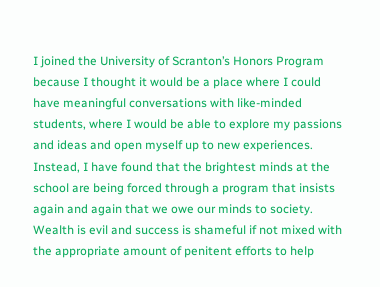I joined the University of Scranton’s Honors Program because I thought it would be a place where I could have meaningful conversations with like-minded students, where I would be able to explore my passions and ideas and open myself up to new experiences. Instead, I have found that the brightest minds at the school are being forced through a program that insists again and again that we owe our minds to society. Wealth is evil and success is shameful if not mixed with the appropriate amount of penitent efforts to help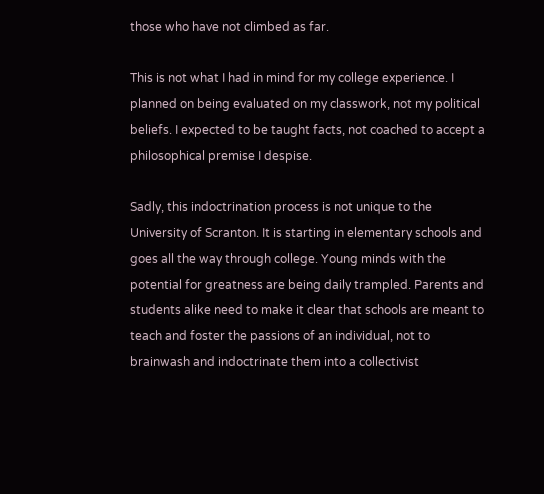those who have not climbed as far.

This is not what I had in mind for my college experience. I planned on being evaluated on my classwork, not my political beliefs. I expected to be taught facts, not coached to accept a philosophical premise I despise.

Sadly, this indoctrination process is not unique to the University of Scranton. It is starting in elementary schools and goes all the way through college. Young minds with the potential for greatness are being daily trampled. Parents and students alike need to make it clear that schools are meant to teach and foster the passions of an individual, not to brainwash and indoctrinate them into a collectivist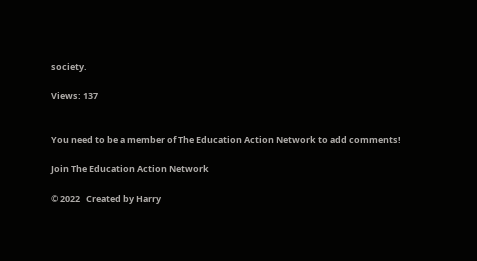society.

Views: 137


You need to be a member of The Education Action Network to add comments!

Join The Education Action Network

© 2022   Created by Harry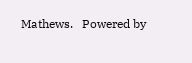Mathews.   Powered by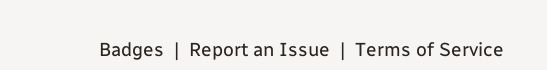Badges  |  Report an Issue  |  Terms of Service